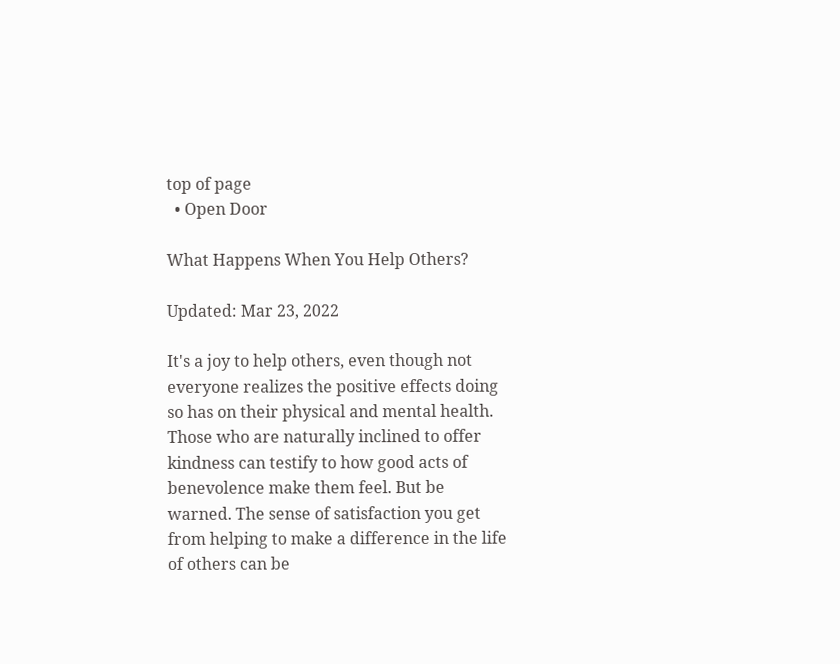top of page
  • Open Door

What Happens When You Help Others?

Updated: Mar 23, 2022

It's a joy to help others, even though not everyone realizes the positive effects doing so has on their physical and mental health. Those who are naturally inclined to offer kindness can testify to how good acts of benevolence make them feel. But be warned. The sense of satisfaction you get from helping to make a difference in the life of others can be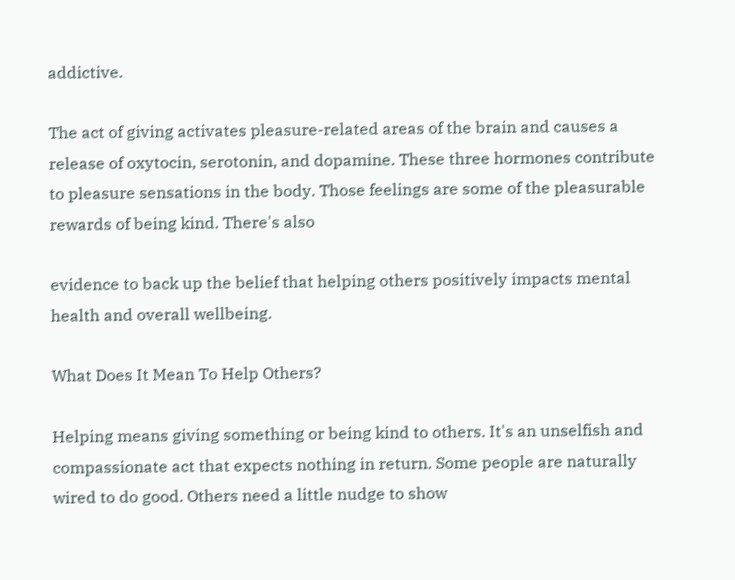addictive.

The act of giving activates pleasure-related areas of the brain and causes a release of oxytocin, serotonin, and dopamine. These three hormones contribute to pleasure sensations in the body. Those feelings are some of the pleasurable rewards of being kind. There's also

evidence to back up the belief that helping others positively impacts mental health and overall wellbeing.

What Does It Mean To Help Others?

Helping means giving something or being kind to others. It's an unselfish and compassionate act that expects nothing in return. Some people are naturally wired to do good. Others need a little nudge to show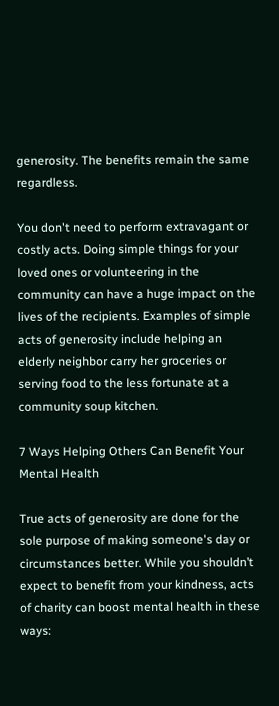generosity. The benefits remain the same regardless.

You don't need to perform extravagant or costly acts. Doing simple things for your loved ones or volunteering in the community can have a huge impact on the lives of the recipients. Examples of simple acts of generosity include helping an elderly neighbor carry her groceries or serving food to the less fortunate at a community soup kitchen.

7 Ways Helping Others Can Benefit Your Mental Health

True acts of generosity are done for the sole purpose of making someone's day or circumstances better. While you shouldn’t expect to benefit from your kindness, acts of charity can boost mental health in these ways: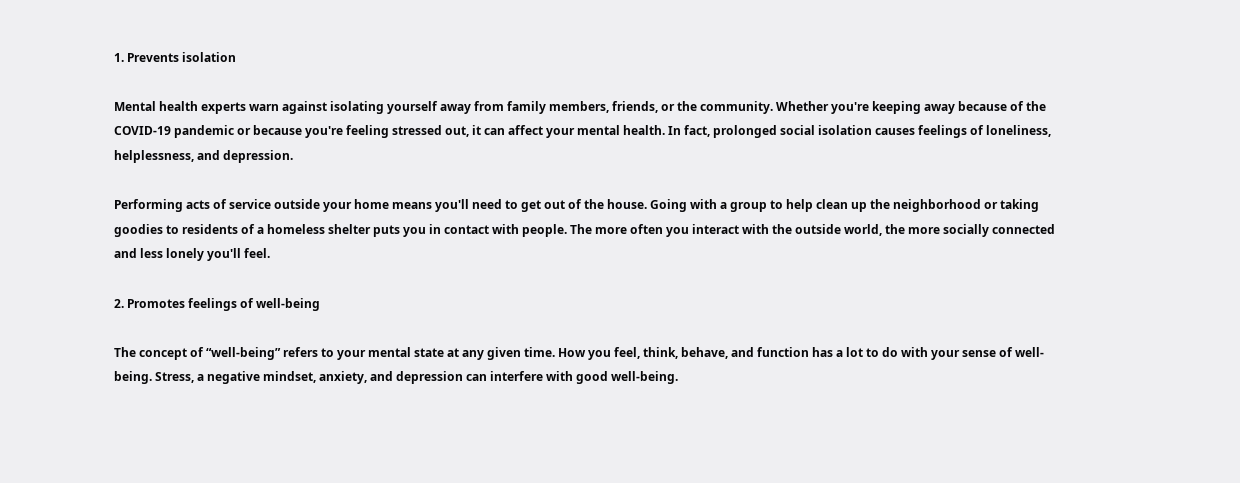1. Prevents isolation

Mental health experts warn against isolating yourself away from family members, friends, or the community. Whether you're keeping away because of the COVID-19 pandemic or because you're feeling stressed out, it can affect your mental health. In fact, prolonged social isolation causes feelings of loneliness, helplessness, and depression.

Performing acts of service outside your home means you'll need to get out of the house. Going with a group to help clean up the neighborhood or taking goodies to residents of a homeless shelter puts you in contact with people. The more often you interact with the outside world, the more socially connected and less lonely you'll feel.

2. Promotes feelings of well-being

The concept of “well-being” refers to your mental state at any given time. How you feel, think, behave, and function has a lot to do with your sense of well-being. Stress, a negative mindset, anxiety, and depression can interfere with good well-being.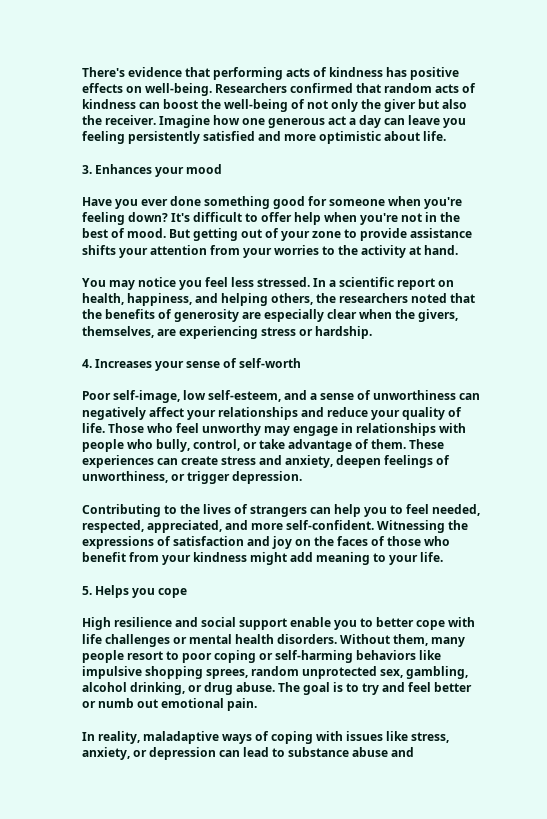There's evidence that performing acts of kindness has positive effects on well-being. Researchers confirmed that random acts of kindness can boost the well-being of not only the giver but also the receiver. Imagine how one generous act a day can leave you feeling persistently satisfied and more optimistic about life.

3. Enhances your mood

Have you ever done something good for someone when you're feeling down? It's difficult to offer help when you're not in the best of mood. But getting out of your zone to provide assistance shifts your attention from your worries to the activity at hand.

You may notice you feel less stressed. In a scientific report on health, happiness, and helping others, the researchers noted that the benefits of generosity are especially clear when the givers, themselves, are experiencing stress or hardship.

4. Increases your sense of self-worth

Poor self-image, low self-esteem, and a sense of unworthiness can negatively affect your relationships and reduce your quality of life. Those who feel unworthy may engage in relationships with people who bully, control, or take advantage of them. These experiences can create stress and anxiety, deepen feelings of unworthiness, or trigger depression.

Contributing to the lives of strangers can help you to feel needed, respected, appreciated, and more self-confident. Witnessing the expressions of satisfaction and joy on the faces of those who benefit from your kindness might add meaning to your life.

5. Helps you cope

High resilience and social support enable you to better cope with life challenges or mental health disorders. Without them, many people resort to poor coping or self-harming behaviors like impulsive shopping sprees, random unprotected sex, gambling, alcohol drinking, or drug abuse. The goal is to try and feel better or numb out emotional pain.

In reality, maladaptive ways of coping with issues like stress, anxiety, or depression can lead to substance abuse and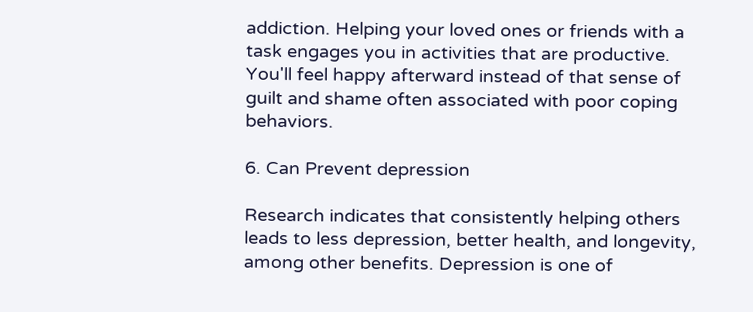addiction. Helping your loved ones or friends with a task engages you in activities that are productive. You'll feel happy afterward instead of that sense of guilt and shame often associated with poor coping behaviors.

6. Can Prevent depression

Research indicates that consistently helping others leads to less depression, better health, and longevity, among other benefits. Depression is one of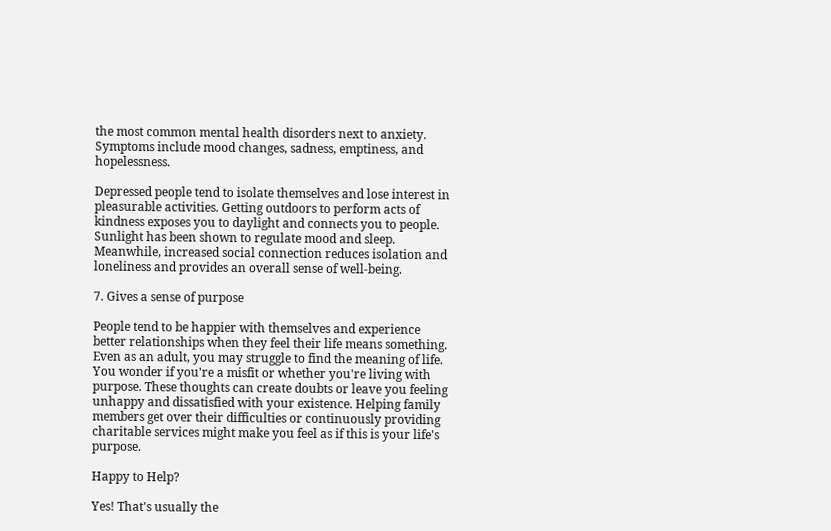the most common mental health disorders next to anxiety. Symptoms include mood changes, sadness, emptiness, and hopelessness.

Depressed people tend to isolate themselves and lose interest in pleasurable activities. Getting outdoors to perform acts of kindness exposes you to daylight and connects you to people. Sunlight has been shown to regulate mood and sleep. Meanwhile, increased social connection reduces isolation and loneliness and provides an overall sense of well-being.

7. Gives a sense of purpose

People tend to be happier with themselves and experience better relationships when they feel their life means something. Even as an adult, you may struggle to find the meaning of life. You wonder if you're a misfit or whether you're living with purpose. These thoughts can create doubts or leave you feeling unhappy and dissatisfied with your existence. Helping family members get over their difficulties or continuously providing charitable services might make you feel as if this is your life's purpose.

Happy to Help?

Yes! That's usually the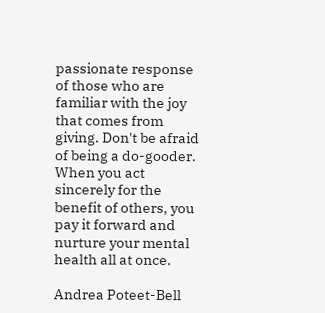passionate response of those who are familiar with the joy that comes from giving. Don't be afraid of being a do-gooder. When you act sincerely for the benefit of others, you pay it forward and nurture your mental health all at once.

Andrea Poteet-Bell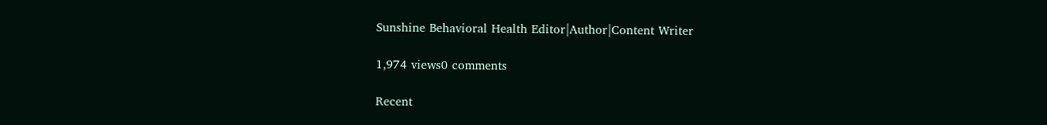Sunshine Behavioral Health Editor|Author|Content Writer

1,974 views0 comments

Recent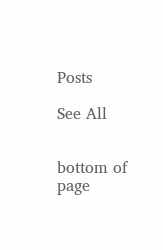Posts

See All


bottom of page